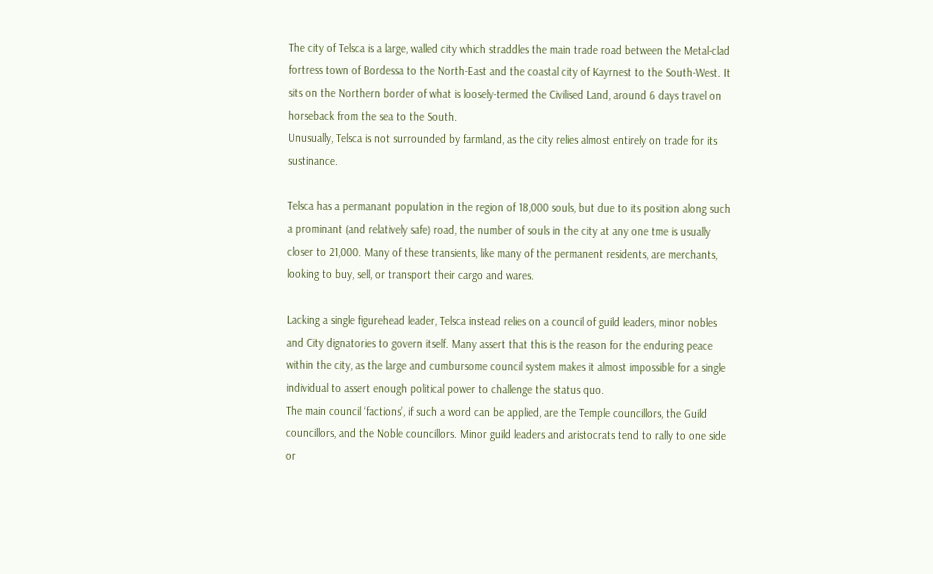The city of Telsca is a large, walled city which straddles the main trade road between the Metal-clad fortress town of Bordessa to the North-East and the coastal city of Kayrnest to the South-West. It sits on the Northern border of what is loosely-termed the Civilised Land, around 6 days travel on horseback from the sea to the South.
Unusually, Telsca is not surrounded by farmland, as the city relies almost entirely on trade for its sustinance.

Telsca has a permanant population in the region of 18,000 souls, but due to its position along such a prominant (and relatively safe) road, the number of souls in the city at any one tme is usually closer to 21,000. Many of these transients, like many of the permanent residents, are merchants, looking to buy, sell, or transport their cargo and wares.

Lacking a single figurehead leader, Telsca instead relies on a council of guild leaders, minor nobles and City dignatories to govern itself. Many assert that this is the reason for the enduring peace within the city, as the large and cumbursome council system makes it almost impossible for a single individual to assert enough political power to challenge the status quo.
The main council ‘factions’, if such a word can be applied, are the Temple councillors, the Guild councillors, and the Noble councillors. Minor guild leaders and aristocrats tend to rally to one side or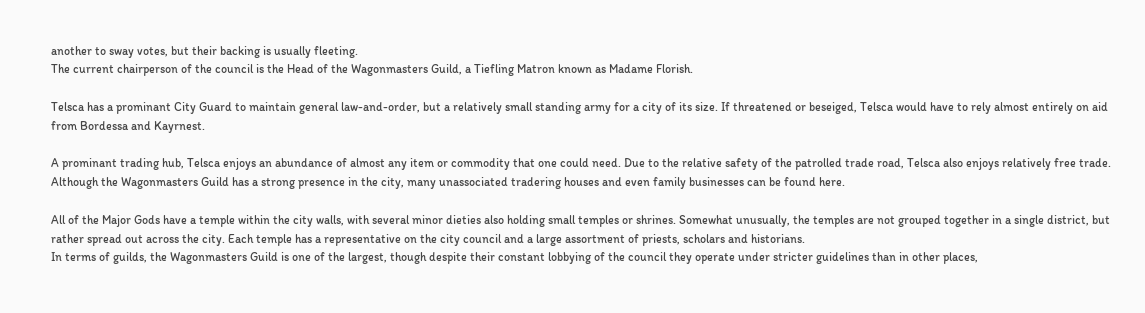another to sway votes, but their backing is usually fleeting.
The current chairperson of the council is the Head of the Wagonmasters Guild, a Tiefling Matron known as Madame Florish.

Telsca has a prominant City Guard to maintain general law-and-order, but a relatively small standing army for a city of its size. If threatened or beseiged, Telsca would have to rely almost entirely on aid from Bordessa and Kayrnest.

A prominant trading hub, Telsca enjoys an abundance of almost any item or commodity that one could need. Due to the relative safety of the patrolled trade road, Telsca also enjoys relatively free trade. Although the Wagonmasters Guild has a strong presence in the city, many unassociated tradering houses and even family businesses can be found here.

All of the Major Gods have a temple within the city walls, with several minor dieties also holding small temples or shrines. Somewhat unusually, the temples are not grouped together in a single district, but rather spread out across the city. Each temple has a representative on the city council and a large assortment of priests, scholars and historians.
In terms of guilds, the Wagonmasters Guild is one of the largest, though despite their constant lobbying of the council they operate under stricter guidelines than in other places,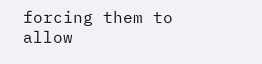forcing them to allow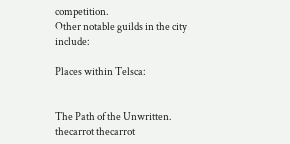competition.
Other notable guilds in the city include:

Places within Telsca:


The Path of the Unwritten. thecarrot thecarrot